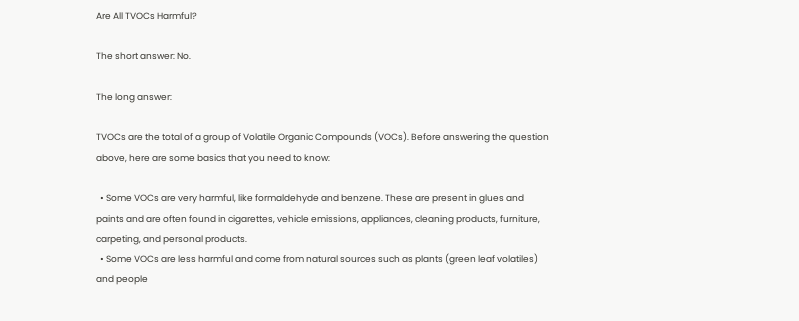Are All TVOCs Harmful?

The short answer: No.

The long answer:

TVOCs are the total of a group of Volatile Organic Compounds (VOCs). Before answering the question above, here are some basics that you need to know:

  • Some VOCs are very harmful, like formaldehyde and benzene. These are present in glues and paints and are often found in cigarettes, vehicle emissions, appliances, cleaning products, furniture, carpeting, and personal products.
  • Some VOCs are less harmful and come from natural sources such as plants (green leaf volatiles) and people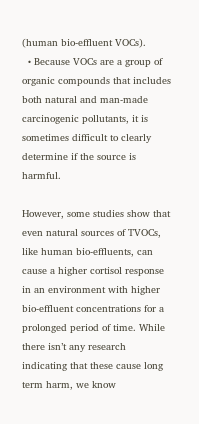(human bio-effluent VOCs).
  • Because VOCs are a group of organic compounds that includes both natural and man-made carcinogenic pollutants, it is sometimes difficult to clearly determine if the source is harmful.

However, some studies show that even natural sources of TVOCs, like human bio-effluents, can cause a higher cortisol response in an environment with higher bio-effluent concentrations for a prolonged period of time. While there isn’t any research indicating that these cause long term harm, we know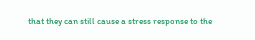that they can still cause a stress response to the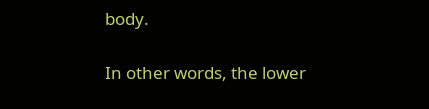body.

In other words, the lower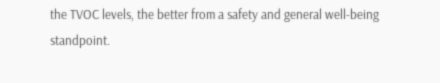the TVOC levels, the better from a safety and general well-being standpoint.